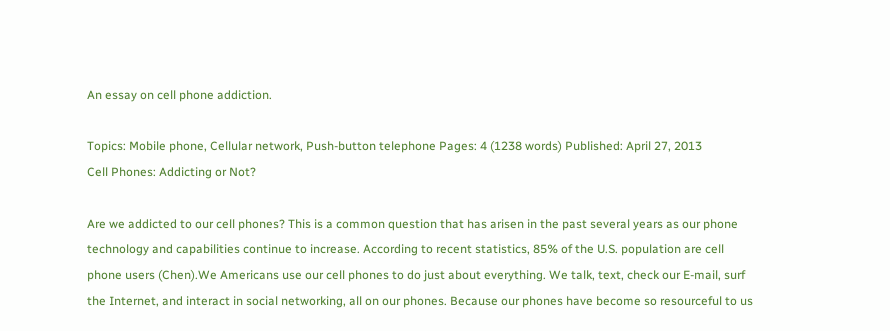An essay on cell phone addiction.

Topics: Mobile phone, Cellular network, Push-button telephone Pages: 4 (1238 words) Published: April 27, 2013
Cell Phones: Addicting or Not?

Are we addicted to our cell phones? This is a common question that has arisen in the past several years as our phone technology and capabilities continue to increase. According to recent statistics, 85% of the U.S. population are cell phone users (Chen).We Americans use our cell phones to do just about everything. We talk, text, check our E-mail, surf the Internet, and interact in social networking, all on our phones. Because our phones have become so resourceful to us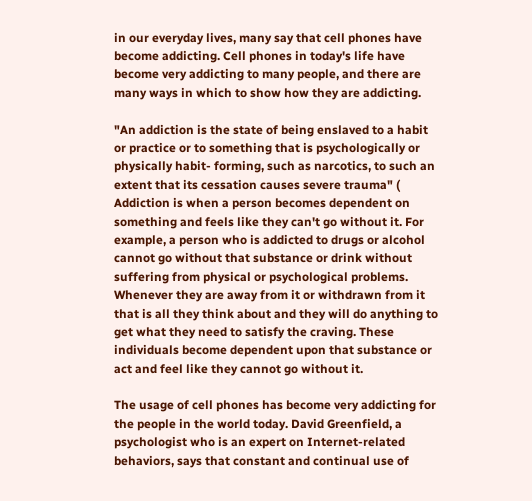in our everyday lives, many say that cell phones have become addicting. Cell phones in today's life have become very addicting to many people, and there are many ways in which to show how they are addicting.

"An addiction is the state of being enslaved to a habit or practice or to something that is psychologically or physically habit- forming, such as narcotics, to such an extent that its cessation causes severe trauma" ( Addiction is when a person becomes dependent on something and feels like they can't go without it. For example, a person who is addicted to drugs or alcohol cannot go without that substance or drink without suffering from physical or psychological problems. Whenever they are away from it or withdrawn from it that is all they think about and they will do anything to get what they need to satisfy the craving. These individuals become dependent upon that substance or act and feel like they cannot go without it.

The usage of cell phones has become very addicting for the people in the world today. David Greenfield, a psychologist who is an expert on Internet-related behaviors, says that constant and continual use of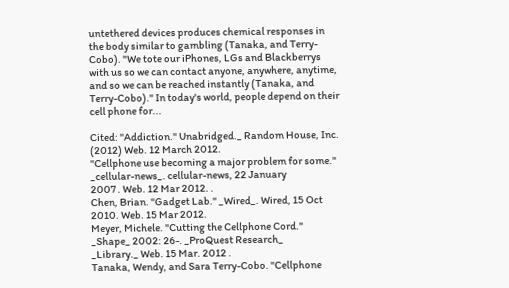untethered devices produces chemical responses in the body similar to gambling (Tanaka, and Terry-Cobo). "We tote our iPhones, LGs and Blackberrys with us so we can contact anyone, anywhere, anytime, and so we can be reached instantly (Tanaka, and Terry-Cobo)." In today's world, people depend on their cell phone for...

Cited: "Addiction." Unabridged._ Random House, Inc. (2012) Web. 12 March 2012.
"Cellphone use becoming a major problem for some." _cellular-news_. cellular-news, 22 January
2007 . Web. 12 Mar 2012. .
Chen, Brian. "Gadget Lab." _Wired_. Wired, 15 Oct 2010. Web. 15 Mar 2012.
Meyer, Michele. "Cutting the Cellphone Cord." _Shape_ 2002: 26-. _ProQuest Research_
_Library._ Web. 15 Mar. 2012 .
Tanaka, Wendy, and Sara Terry-Cobo. "Cellphone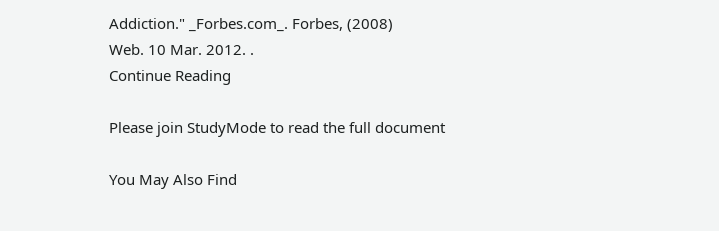Addiction." _Forbes.com_. Forbes, (2008)
Web. 10 Mar. 2012. .
Continue Reading

Please join StudyMode to read the full document

You May Also Find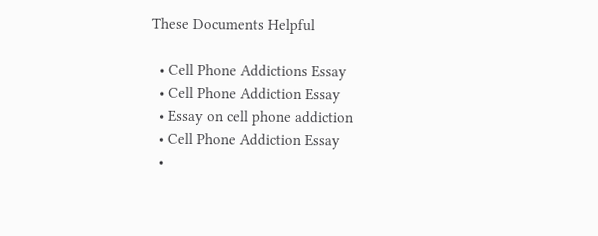These Documents Helpful

  • Cell Phone Addictions Essay
  • Cell Phone Addiction Essay
  • Essay on cell phone addiction
  • Cell Phone Addiction Essay
  •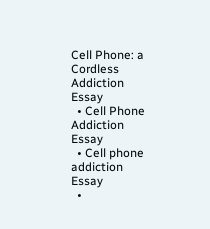Cell Phone: a Cordless Addiction Essay
  • Cell Phone Addiction Essay
  • Cell phone addiction Essay
  •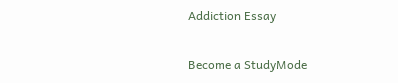Addiction Essay

Become a StudyMode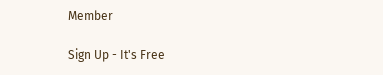Member

Sign Up - It's Free